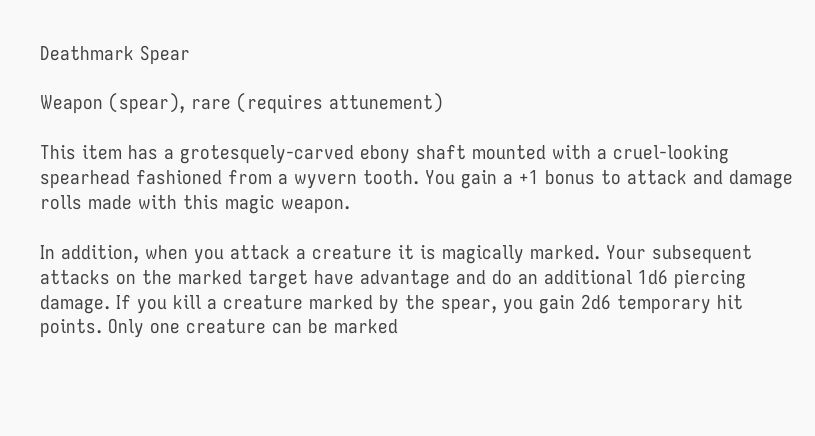Deathmark Spear

Weapon (spear), rare (requires attunement)

This item has a grotesquely-carved ebony shaft mounted with a cruel-looking spearhead fashioned from a wyvern tooth. You gain a +1 bonus to attack and damage rolls made with this magic weapon.

In addition, when you attack a creature it is magically marked. Your subsequent attacks on the marked target have advantage and do an additional 1d6 piercing damage. If you kill a creature marked by the spear, you gain 2d6 temporary hit points. Only one creature can be marked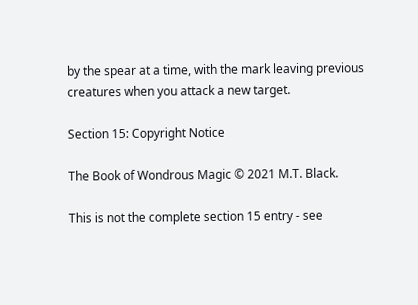by the spear at a time, with the mark leaving previous creatures when you attack a new target.

Section 15: Copyright Notice

The Book of Wondrous Magic © 2021 M.T. Black.

This is not the complete section 15 entry - see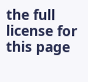the full license for this page